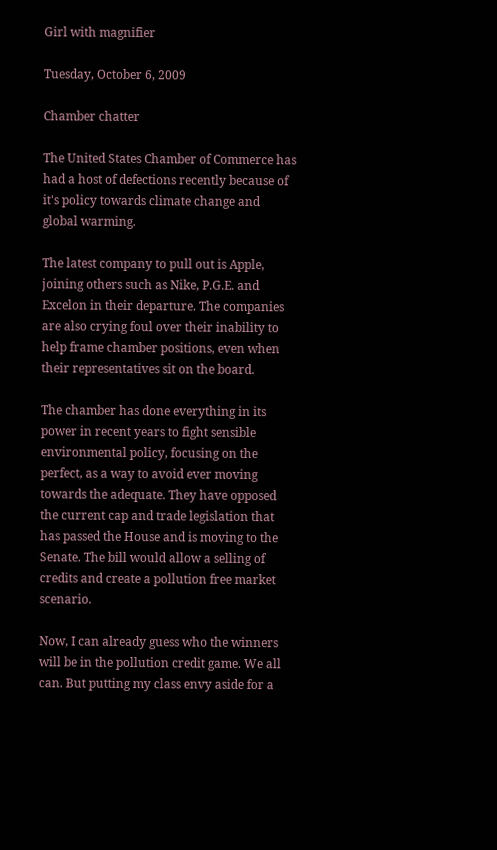Girl with magnifier

Tuesday, October 6, 2009

Chamber chatter

The United States Chamber of Commerce has had a host of defections recently because of it's policy towards climate change and global warming.

The latest company to pull out is Apple, joining others such as Nike, P.G.E. and Excelon in their departure. The companies are also crying foul over their inability to help frame chamber positions, even when their representatives sit on the board.

The chamber has done everything in its power in recent years to fight sensible environmental policy, focusing on the perfect, as a way to avoid ever moving towards the adequate. They have opposed the current cap and trade legislation that has passed the House and is moving to the Senate. The bill would allow a selling of credits and create a pollution free market scenario.

Now, I can already guess who the winners will be in the pollution credit game. We all can. But putting my class envy aside for a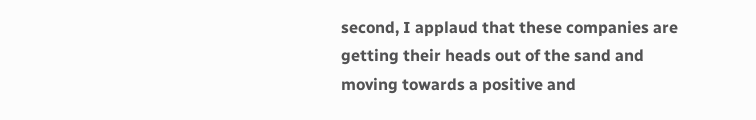second, I applaud that these companies are getting their heads out of the sand and moving towards a positive and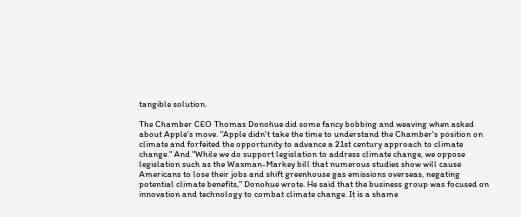tangible solution.

The Chamber CEO Thomas Donohue did some fancy bobbing and weaving when asked about Apple's move. "Apple didn't take the time to understand the Chamber's position on climate and forfeited the opportunity to advance a 21st century approach to climate change." And "While we do support legislation to address climate change, we oppose legislation such as the Waxman-Markey bill that numerous studies show will cause Americans to lose their jobs and shift greenhouse gas emissions overseas, negating potential climate benefits," Donohue wrote. He said that the business group was focused on innovation and technology to combat climate change. It is a shame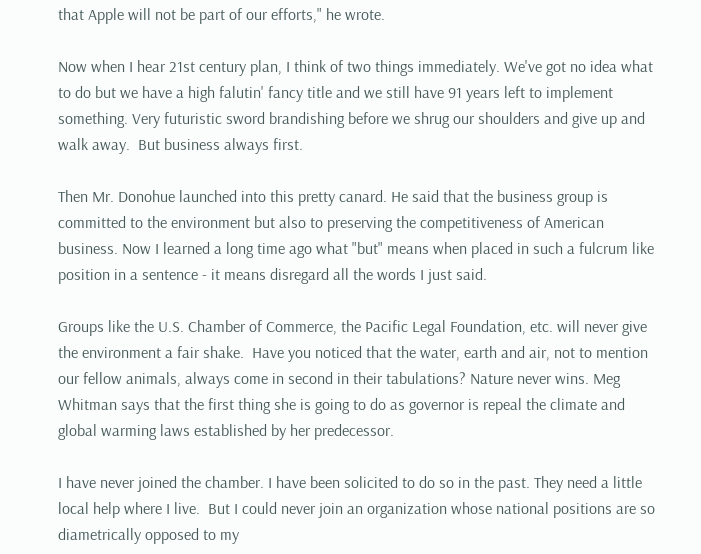that Apple will not be part of our efforts," he wrote.

Now when I hear 21st century plan, I think of two things immediately. We've got no idea what to do but we have a high falutin' fancy title and we still have 91 years left to implement something. Very futuristic sword brandishing before we shrug our shoulders and give up and walk away.  But business always first.

Then Mr. Donohue launched into this pretty canard. He said that the business group is committed to the environment but also to preserving the competitiveness of American business. Now I learned a long time ago what "but" means when placed in such a fulcrum like position in a sentence - it means disregard all the words I just said.

Groups like the U.S. Chamber of Commerce, the Pacific Legal Foundation, etc. will never give the environment a fair shake.  Have you noticed that the water, earth and air, not to mention our fellow animals, always come in second in their tabulations? Nature never wins. Meg Whitman says that the first thing she is going to do as governor is repeal the climate and global warming laws established by her predecessor.

I have never joined the chamber. I have been solicited to do so in the past. They need a little local help where I live.  But I could never join an organization whose national positions are so diametrically opposed to my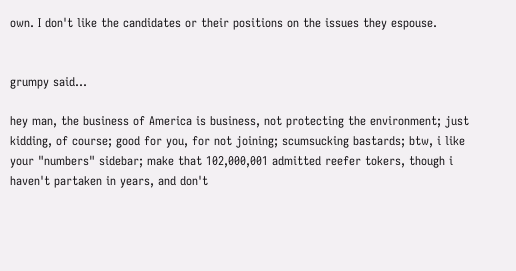own. I don't like the candidates or their positions on the issues they espouse.


grumpy said...

hey man, the business of America is business, not protecting the environment; just kidding, of course; good for you, for not joining; scumsucking bastards; btw, i like your "numbers" sidebar; make that 102,000,001 admitted reefer tokers, though i haven't partaken in years, and don't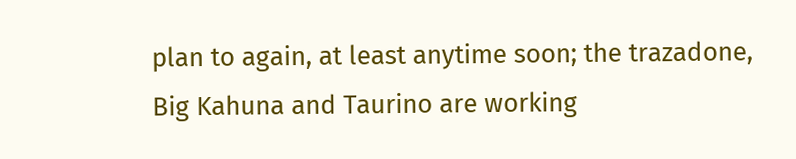plan to again, at least anytime soon; the trazadone, Big Kahuna and Taurino are working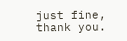just fine, thank you.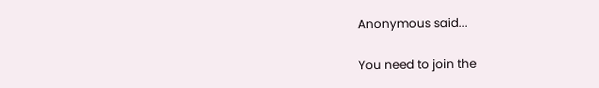Anonymous said...

You need to join the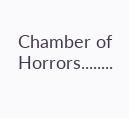Chamber of Horrors........